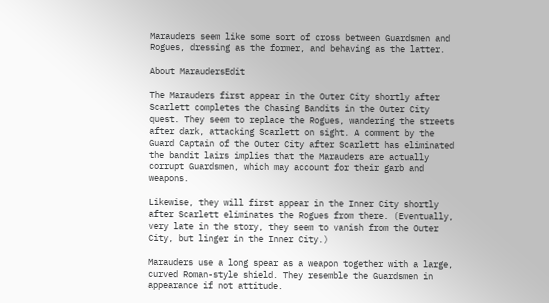Marauders seem like some sort of cross between Guardsmen and Rogues, dressing as the former, and behaving as the latter.

About MaraudersEdit

The Marauders first appear in the Outer City shortly after Scarlett completes the Chasing Bandits in the Outer City quest. They seem to replace the Rogues, wandering the streets after dark, attacking Scarlett on sight. A comment by the Guard Captain of the Outer City after Scarlett has eliminated the bandit lairs implies that the Marauders are actually corrupt Guardsmen, which may account for their garb and weapons.

Likewise, they will first appear in the Inner City shortly after Scarlett eliminates the Rogues from there. (Eventually, very late in the story, they seem to vanish from the Outer City, but linger in the Inner City.)

Marauders use a long spear as a weapon together with a large, curved Roman-style shield. They resemble the Guardsmen in appearance if not attitude.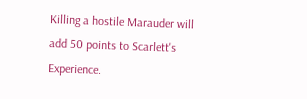Killing a hostile Marauder will add 50 points to Scarlett's Experience.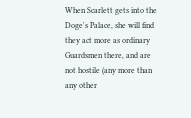When Scarlett gets into the Doge's Palace, she will find they act more as ordinary Guardsmen there, and are not hostile (any more than any other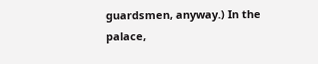guardsmen, anyway.) In the palace,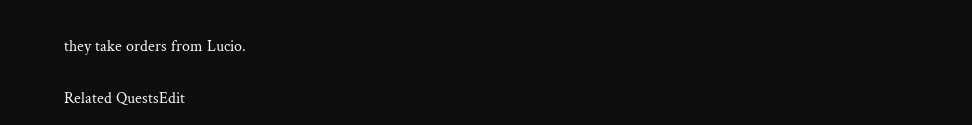they take orders from Lucio.

Related QuestsEdit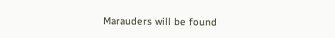Marauders will be found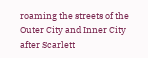roaming the streets of the Outer City and Inner City after Scarlett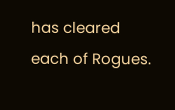has cleared each of Rogues.